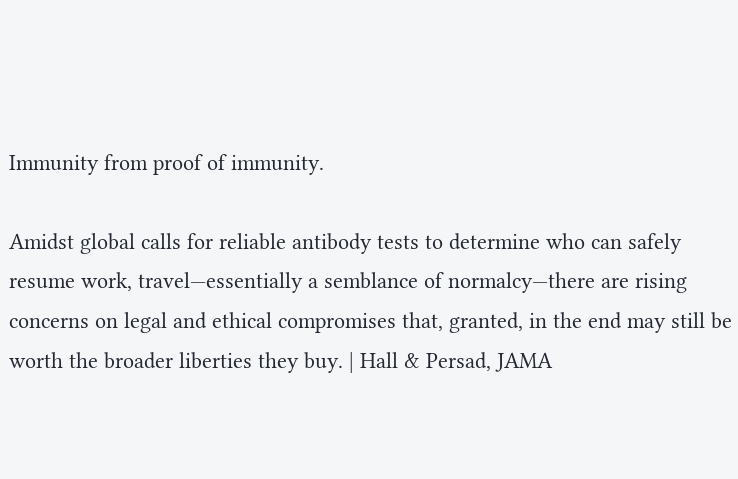Immunity from proof of immunity.

Amidst global calls for reliable antibody tests to determine who can safely resume work, travel—essentially a semblance of normalcy—there are rising concerns on legal and ethical compromises that, granted, in the end may still be worth the broader liberties they buy. | Hall & Persad, JAMA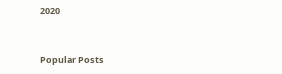2020


Popular Posts